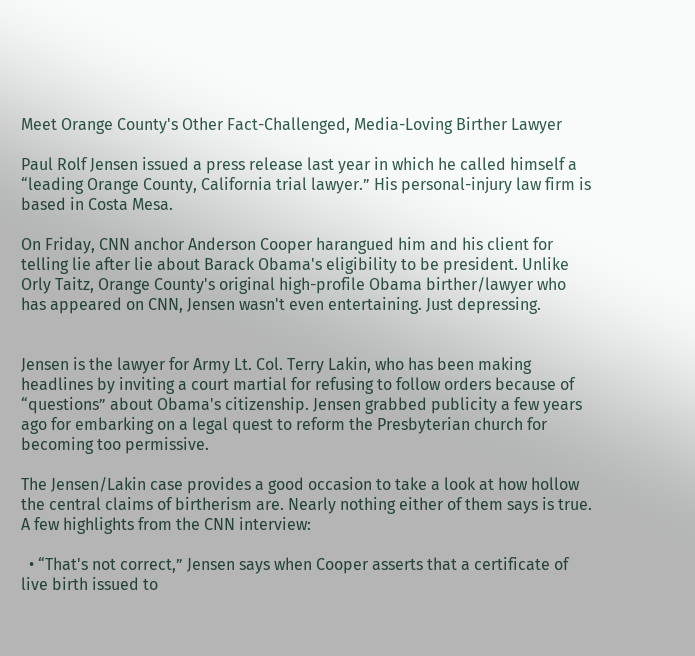Meet Orange County's Other Fact-Challenged, Media-Loving Birther Lawyer

Paul Rolf Jensen issued a press release last year in which he called himself a “leading Orange County, California trial lawyer.” His personal-injury law firm is based in Costa Mesa.

On Friday, CNN anchor Anderson Cooper harangued him and his client for telling lie after lie about Barack Obama's eligibility to be president. Unlike Orly Taitz, Orange County's original high-profile Obama birther/lawyer who has appeared on CNN, Jensen wasn't even entertaining. Just depressing.


Jensen is the lawyer for Army Lt. Col. Terry Lakin, who has been making headlines by inviting a court martial for refusing to follow orders because of “questions” about Obama's citizenship. Jensen grabbed publicity a few years ago for embarking on a legal quest to reform the Presbyterian church for becoming too permissive.

The Jensen/Lakin case provides a good occasion to take a look at how hollow the central claims of birtherism are. Nearly nothing either of them says is true. A few highlights from the CNN interview:

  • “That's not correct,” Jensen says when Cooper asserts that a certificate of live birth issued to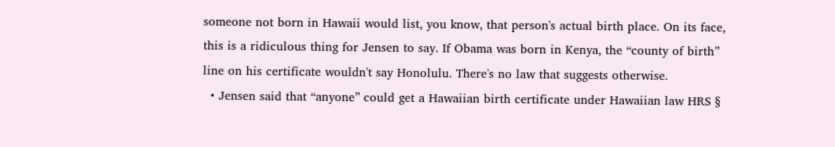someone not born in Hawaii would list, you know, that person's actual birth place. On its face, this is a ridiculous thing for Jensen to say. If Obama was born in Kenya, the “county of birth” line on his certificate wouldn't say Honolulu. There's no law that suggests otherwise.
  • Jensen said that “anyone” could get a Hawaiian birth certificate under Hawaiian law HRS §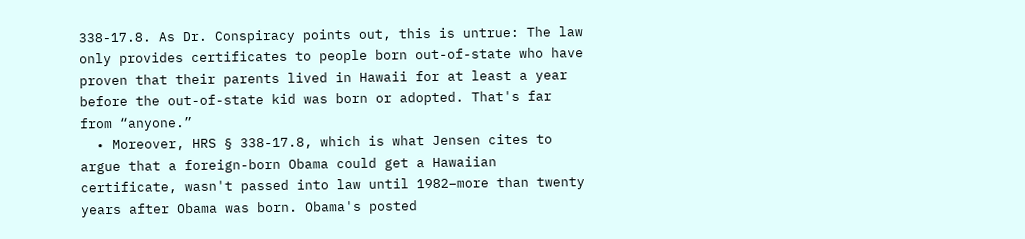338-17.8. As Dr. Conspiracy points out, this is untrue: The law only provides certificates to people born out-of-state who have proven that their parents lived in Hawaii for at least a year before the out-of-state kid was born or adopted. That's far from “anyone.”
  • Moreover, HRS § 338-17.8, which is what Jensen cites to argue that a foreign-born Obama could get a Hawaiian certificate, wasn't passed into law until 1982–more than twenty years after Obama was born. Obama's posted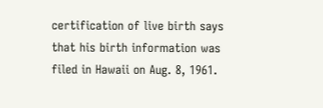certification of live birth says that his birth information was filed in Hawaii on Aug. 8, 1961.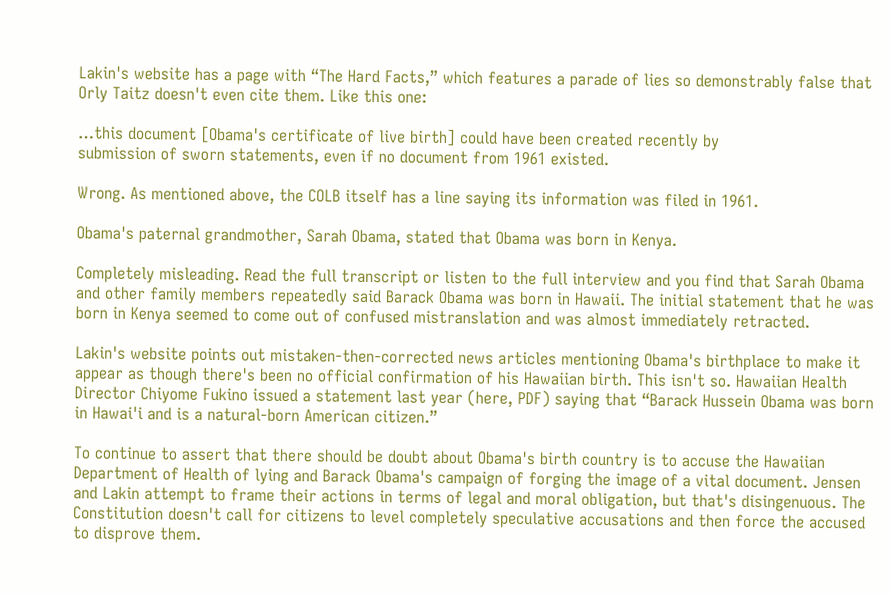Lakin's website has a page with “The Hard Facts,” which features a parade of lies so demonstrably false that Orly Taitz doesn't even cite them. Like this one:

…this document [Obama's certificate of live birth] could have been created recently by
submission of sworn statements, even if no document from 1961 existed.

Wrong. As mentioned above, the COLB itself has a line saying its information was filed in 1961.

Obama's paternal grandmother, Sarah Obama, stated that Obama was born in Kenya.

Completely misleading. Read the full transcript or listen to the full interview and you find that Sarah Obama and other family members repeatedly said Barack Obama was born in Hawaii. The initial statement that he was born in Kenya seemed to come out of confused mistranslation and was almost immediately retracted.

Lakin's website points out mistaken-then-corrected news articles mentioning Obama's birthplace to make it appear as though there's been no official confirmation of his Hawaiian birth. This isn't so. Hawaiian Health Director Chiyome Fukino issued a statement last year (here, PDF) saying that “Barack Hussein Obama was born in Hawai'i and is a natural-born American citizen.”

To continue to assert that there should be doubt about Obama's birth country is to accuse the Hawaiian Department of Health of lying and Barack Obama's campaign of forging the image of a vital document. Jensen and Lakin attempt to frame their actions in terms of legal and moral obligation, but that's disingenuous. The Constitution doesn't call for citizens to level completely speculative accusations and then force the accused to disprove them.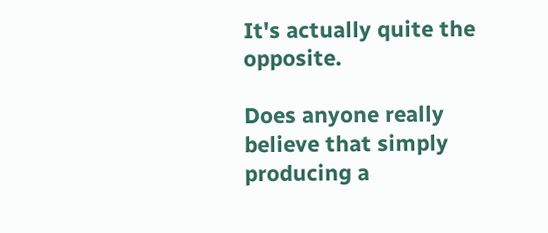It's actually quite the opposite.

Does anyone really believe that simply producing a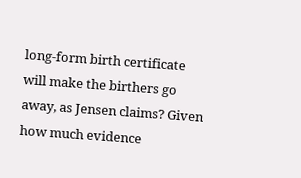long-form birth certificate will make the birthers go away, as Jensen claims? Given how much evidence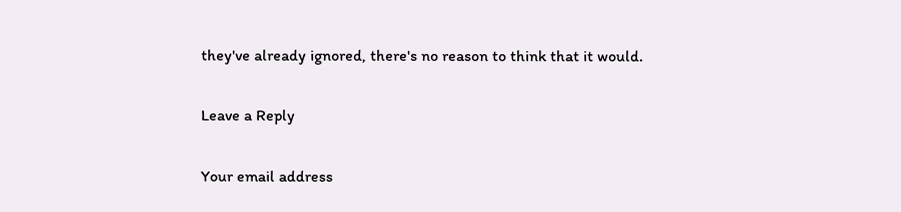they've already ignored, there's no reason to think that it would.

Leave a Reply

Your email address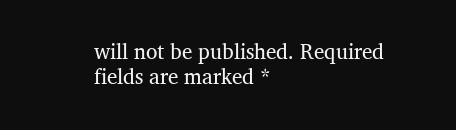will not be published. Required fields are marked *